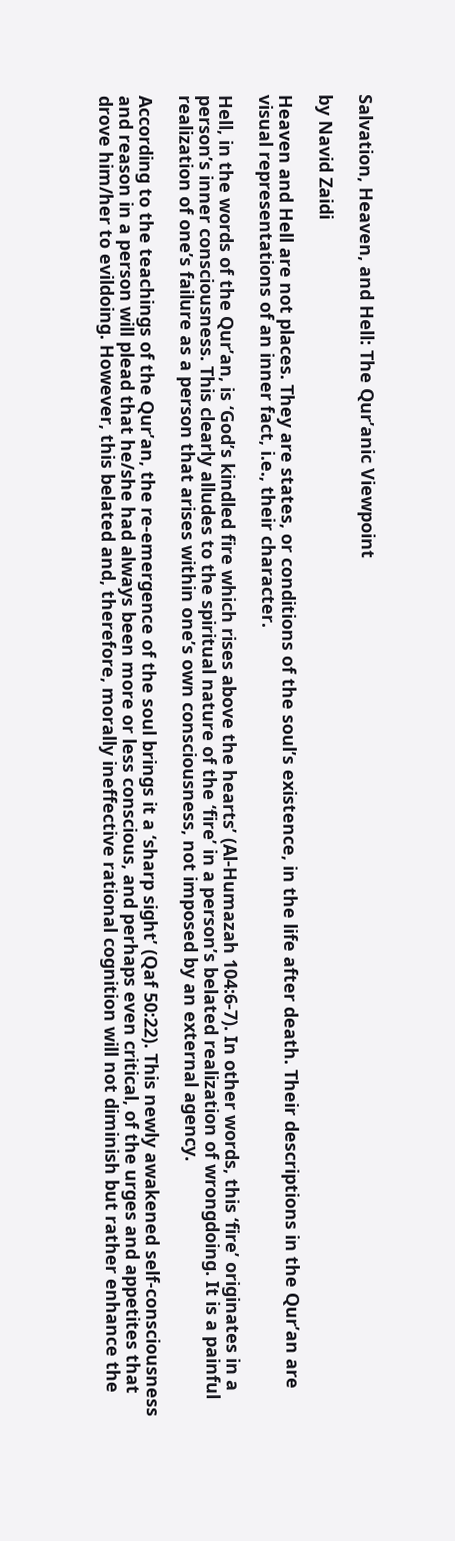Salvation, Heaven, and Hell: The Qur’anic Viewpoint

by Navid Zaidi

Heaven and Hell are not places. They are states, or conditions of the soul’s existence, in the life after death. Their descriptions in the Qur’an are visual representations of an inner fact, i.e., their character.

Hell, in the words of the Qur’an, is ‘God’s kindled fire which rises above the hearts’ (Al-Humazah 104:6-7). In other words, this ‘fire’ originates in a person’s inner consciousness. This clearly alludes to the spiritual nature of the ‘fire’ in a person’s belated realization of wrongdoing. It is a painful realization of one’s failure as a person that arises within one’s own consciousness, not imposed by an external agency.

According to the teachings of the Qur’an, the re-emergence of the soul brings it a ‘sharp sight’ (Qaf 50:22). This newly awakened self-consciousness and reason in a person will plead that he/she had always been more or less conscious, and perhaps even critical, of the urges and appetites that drove him/her to evildoing. However, this belated and, therefore, morally ineffective rational cognition will not diminish but rather enhance the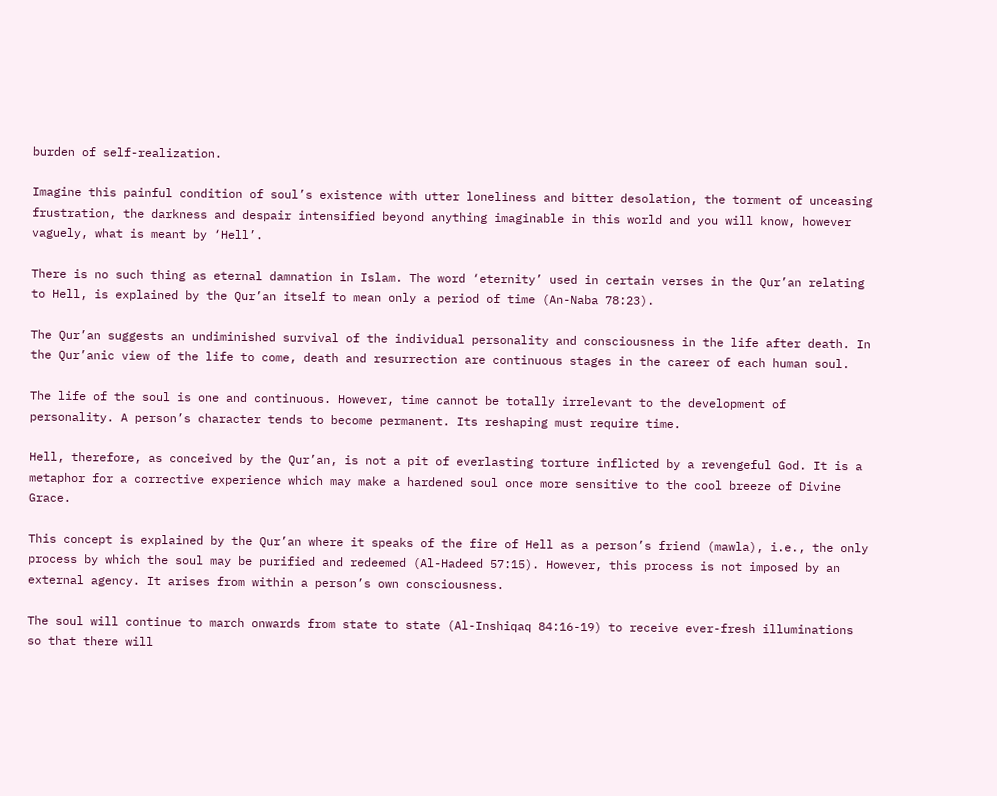burden of self-realization.

Imagine this painful condition of soul’s existence with utter loneliness and bitter desolation, the torment of unceasing frustration, the darkness and despair intensified beyond anything imaginable in this world and you will know, however vaguely, what is meant by ‘Hell’.

There is no such thing as eternal damnation in Islam. The word ‘eternity’ used in certain verses in the Qur’an relating to Hell, is explained by the Qur’an itself to mean only a period of time (An-Naba 78:23).

The Qur’an suggests an undiminished survival of the individual personality and consciousness in the life after death. In the Qur’anic view of the life to come, death and resurrection are continuous stages in the career of each human soul.

The life of the soul is one and continuous. However, time cannot be totally irrelevant to the development of personality. A person’s character tends to become permanent. Its reshaping must require time.

Hell, therefore, as conceived by the Qur’an, is not a pit of everlasting torture inflicted by a revengeful God. It is a metaphor for a corrective experience which may make a hardened soul once more sensitive to the cool breeze of Divine Grace.

This concept is explained by the Qur’an where it speaks of the fire of Hell as a person’s friend (mawla), i.e., the only process by which the soul may be purified and redeemed (Al-Hadeed 57:15). However, this process is not imposed by an external agency. It arises from within a person’s own consciousness.

The soul will continue to march onwards from state to state (Al-Inshiqaq 84:16-19) to receive ever-fresh illuminations so that there will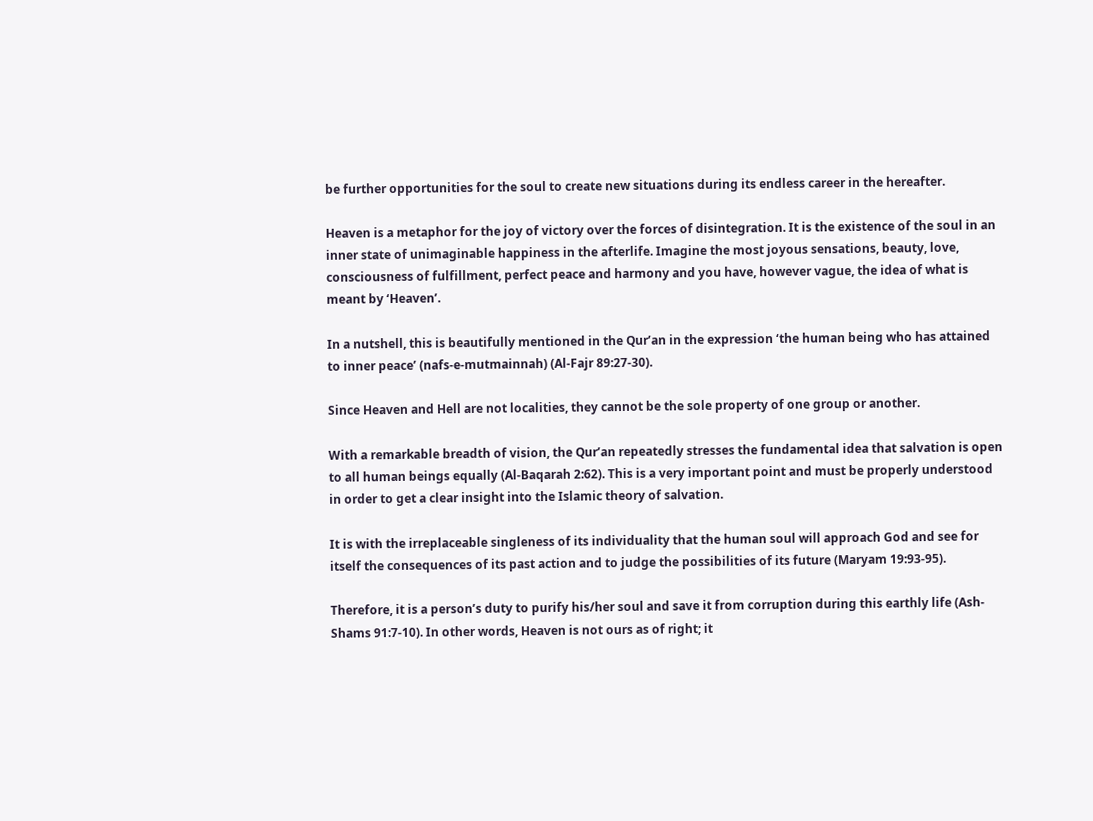be further opportunities for the soul to create new situations during its endless career in the hereafter.

Heaven is a metaphor for the joy of victory over the forces of disintegration. It is the existence of the soul in an inner state of unimaginable happiness in the afterlife. Imagine the most joyous sensations, beauty, love, consciousness of fulfillment, perfect peace and harmony and you have, however vague, the idea of what is meant by ‘Heaven’.

In a nutshell, this is beautifully mentioned in the Qur’an in the expression ‘the human being who has attained to inner peace’ (nafs-e-mutmainnah) (Al-Fajr 89:27-30).

Since Heaven and Hell are not localities, they cannot be the sole property of one group or another.

With a remarkable breadth of vision, the Qur’an repeatedly stresses the fundamental idea that salvation is open to all human beings equally (Al-Baqarah 2:62). This is a very important point and must be properly understood in order to get a clear insight into the Islamic theory of salvation.

It is with the irreplaceable singleness of its individuality that the human soul will approach God and see for itself the consequences of its past action and to judge the possibilities of its future (Maryam 19:93-95).

Therefore, it is a person’s duty to purify his/her soul and save it from corruption during this earthly life (Ash-Shams 91:7-10). In other words, Heaven is not ours as of right; it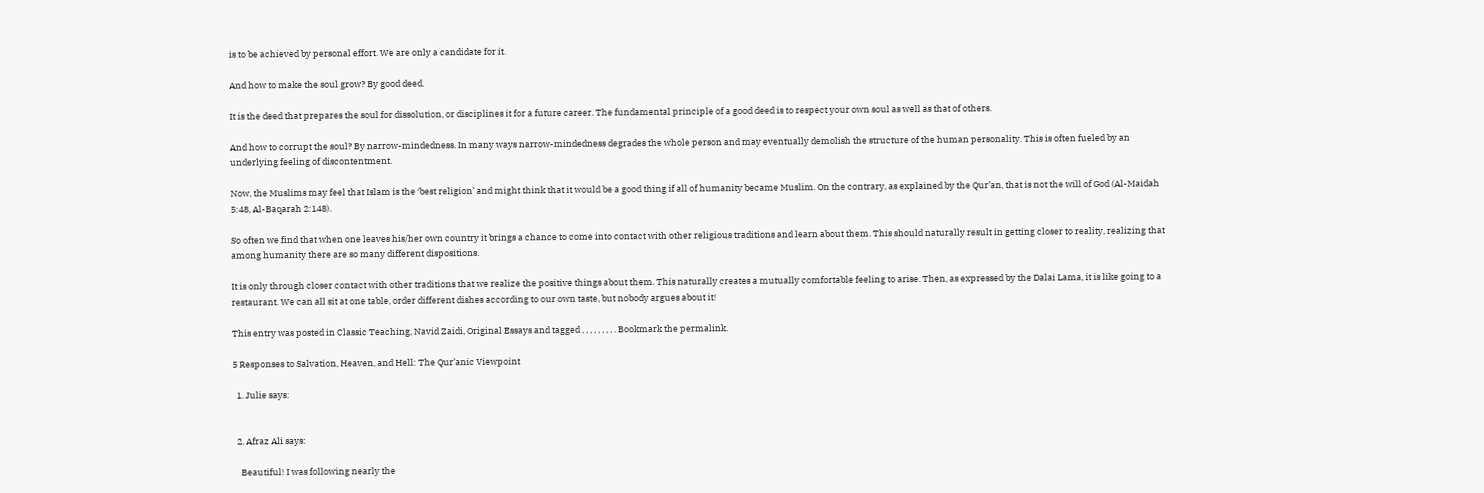is to be achieved by personal effort. We are only a candidate for it.

And how to make the soul grow? By good deed.

It is the deed that prepares the soul for dissolution, or disciplines it for a future career. The fundamental principle of a good deed is to respect your own soul as well as that of others.

And how to corrupt the soul? By narrow-mindedness. In many ways narrow-mindedness degrades the whole person and may eventually demolish the structure of the human personality. This is often fueled by an underlying feeling of discontentment.

Now, the Muslims may feel that Islam is the ‘best religion’ and might think that it would be a good thing if all of humanity became Muslim. On the contrary, as explained by the Qur’an, that is not the will of God (Al-Maidah 5:48, Al-Baqarah 2:148).

So often we find that when one leaves his/her own country it brings a chance to come into contact with other religious traditions and learn about them. This should naturally result in getting closer to reality, realizing that among humanity there are so many different dispositions.

It is only through closer contact with other traditions that we realize the positive things about them. This naturally creates a mutually comfortable feeling to arise. Then, as expressed by the Dalai Lama, it is like going to a restaurant. We can all sit at one table, order different dishes according to our own taste, but nobody argues about it!

This entry was posted in Classic Teaching, Navid Zaidi, Original Essays and tagged , , , , , , , , . Bookmark the permalink.

5 Responses to Salvation, Heaven, and Hell: The Qur’anic Viewpoint

  1. Julie says:


  2. Afraz Ali says:

    Beautiful! I was following nearly the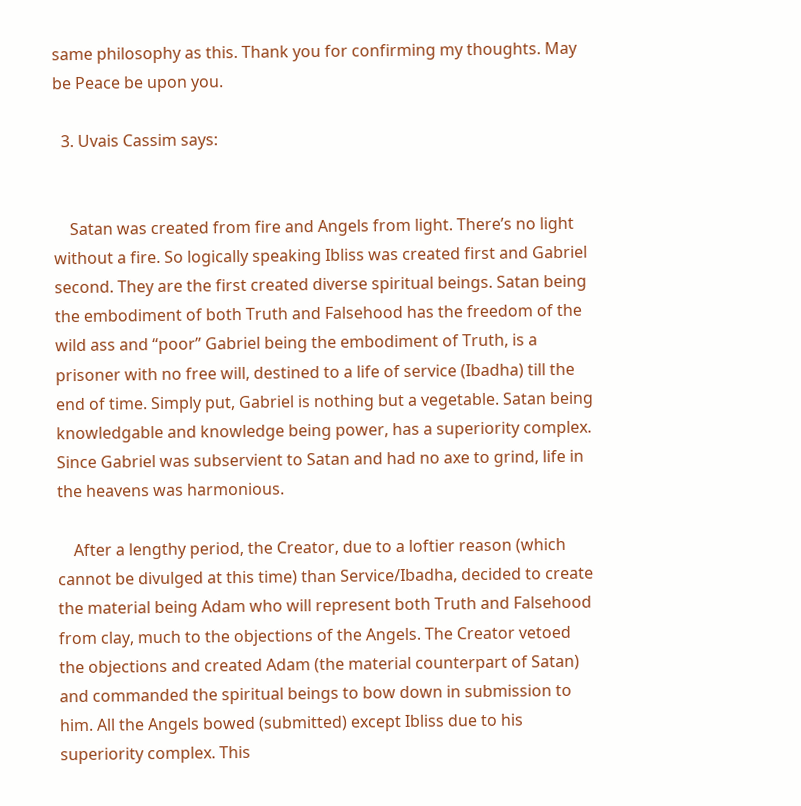same philosophy as this. Thank you for confirming my thoughts. May be Peace be upon you.

  3. Uvais Cassim says:


    Satan was created from fire and Angels from light. There’s no light without a fire. So logically speaking Ibliss was created first and Gabriel second. They are the first created diverse spiritual beings. Satan being the embodiment of both Truth and Falsehood has the freedom of the wild ass and “poor” Gabriel being the embodiment of Truth, is a prisoner with no free will, destined to a life of service (Ibadha) till the end of time. Simply put, Gabriel is nothing but a vegetable. Satan being knowledgable and knowledge being power, has a superiority complex. Since Gabriel was subservient to Satan and had no axe to grind, life in the heavens was harmonious.

    After a lengthy period, the Creator, due to a loftier reason (which cannot be divulged at this time) than Service/Ibadha, decided to create the material being Adam who will represent both Truth and Falsehood from clay, much to the objections of the Angels. The Creator vetoed the objections and created Adam (the material counterpart of Satan) and commanded the spiritual beings to bow down in submission to him. All the Angels bowed (submitted) except Ibliss due to his superiority complex. This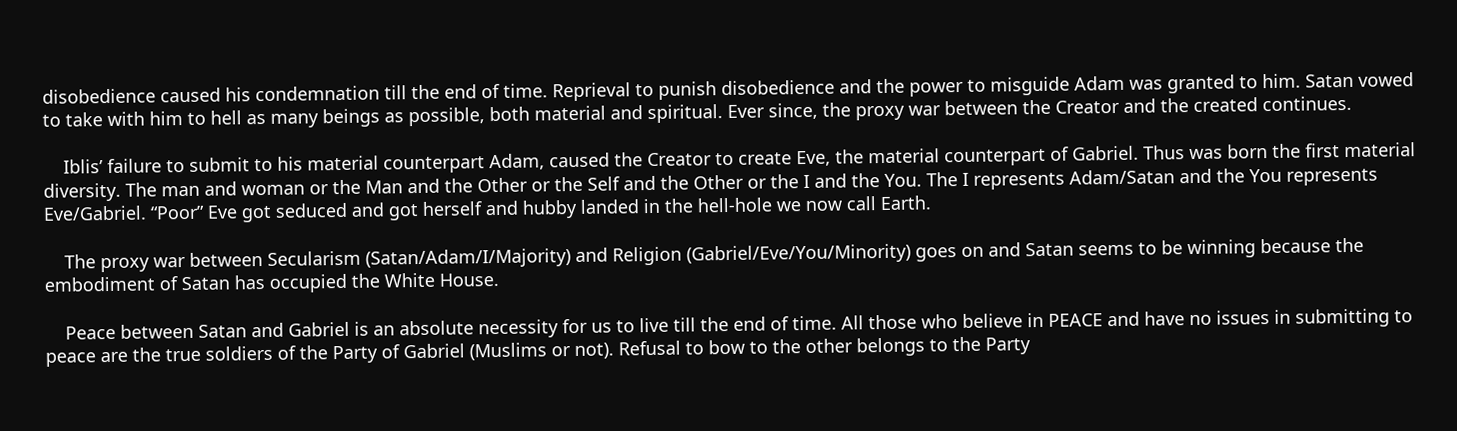disobedience caused his condemnation till the end of time. Reprieval to punish disobedience and the power to misguide Adam was granted to him. Satan vowed to take with him to hell as many beings as possible, both material and spiritual. Ever since, the proxy war between the Creator and the created continues.

    Iblis’ failure to submit to his material counterpart Adam, caused the Creator to create Eve, the material counterpart of Gabriel. Thus was born the first material diversity. The man and woman or the Man and the Other or the Self and the Other or the I and the You. The I represents Adam/Satan and the You represents Eve/Gabriel. “Poor” Eve got seduced and got herself and hubby landed in the hell-hole we now call Earth.

    The proxy war between Secularism (Satan/Adam/I/Majority) and Religion (Gabriel/Eve/You/Minority) goes on and Satan seems to be winning because the embodiment of Satan has occupied the White House.

    Peace between Satan and Gabriel is an absolute necessity for us to live till the end of time. All those who believe in PEACE and have no issues in submitting to peace are the true soldiers of the Party of Gabriel (Muslims or not). Refusal to bow to the other belongs to the Party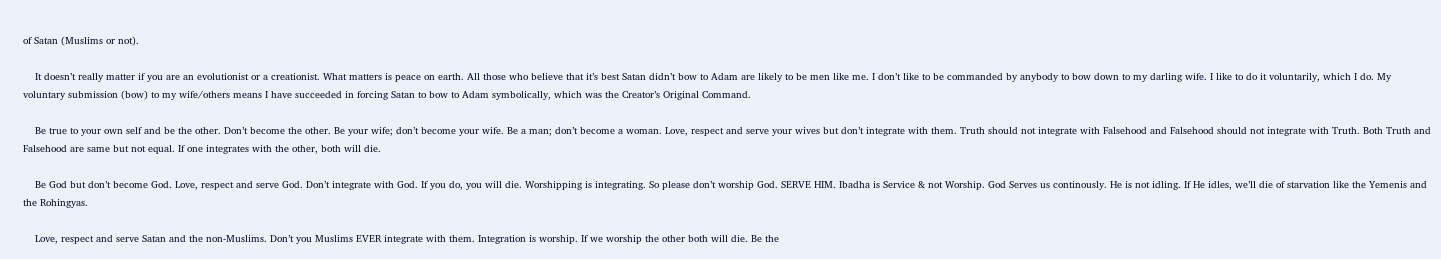of Satan (Muslims or not).

    It doesn’t really matter if you are an evolutionist or a creationist. What matters is peace on earth. All those who believe that it’s best Satan didn’t bow to Adam are likely to be men like me. I don’t like to be commanded by anybody to bow down to my darling wife. I like to do it voluntarily, which I do. My voluntary submission (bow) to my wife/others means I have succeeded in forcing Satan to bow to Adam symbolically, which was the Creator’s Original Command.

    Be true to your own self and be the other. Don’t become the other. Be your wife; don’t become your wife. Be a man; don’t become a woman. Love, respect and serve your wives but don’t integrate with them. Truth should not integrate with Falsehood and Falsehood should not integrate with Truth. Both Truth and Falsehood are same but not equal. If one integrates with the other, both will die.

    Be God but don’t become God. Love, respect and serve God. Don’t integrate with God. If you do, you will die. Worshipping is integrating. So please don’t worship God. SERVE HIM. Ibadha is Service & not Worship. God Serves us continously. He is not idling. If He idles, we’ll die of starvation like the Yemenis and the Rohingyas.

    Love, respect and serve Satan and the non-Muslims. Don’t you Muslims EVER integrate with them. Integration is worship. If we worship the other both will die. Be the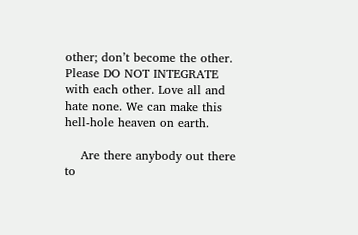other; don’t become the other. Please DO NOT INTEGRATE with each other. Love all and hate none. We can make this hell-hole heaven on earth.

    Are there anybody out there to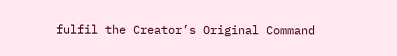fulfil the Creator’s Original Command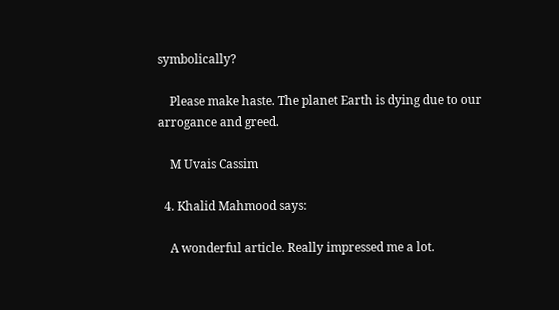symbolically?

    Please make haste. The planet Earth is dying due to our arrogance and greed.

    M Uvais Cassim

  4. Khalid Mahmood says:

    A wonderful article. Really impressed me a lot.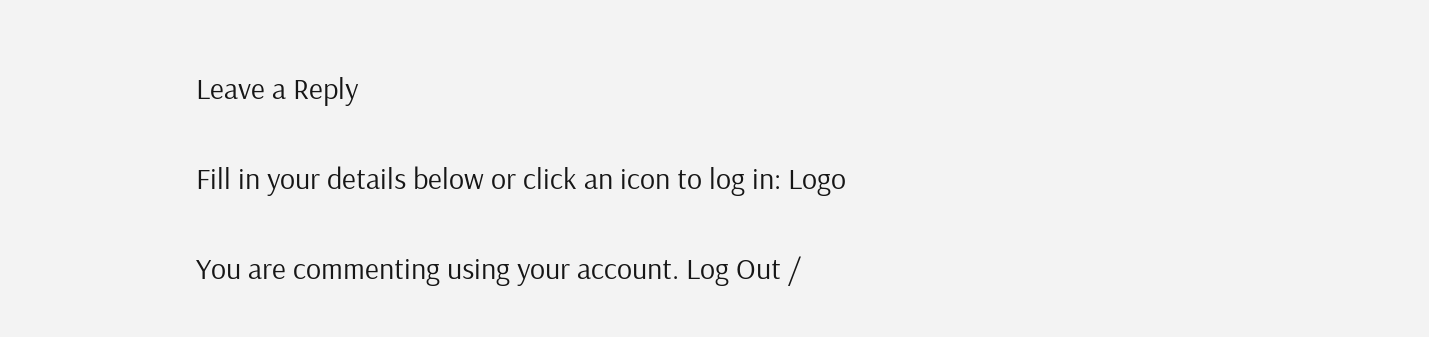Leave a Reply

Fill in your details below or click an icon to log in: Logo

You are commenting using your account. Log Out /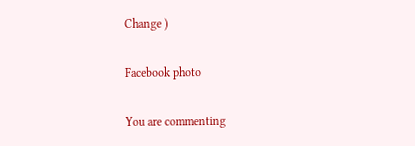Change )

Facebook photo

You are commenting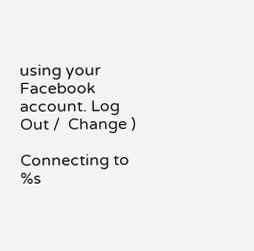using your Facebook account. Log Out /  Change )

Connecting to %s